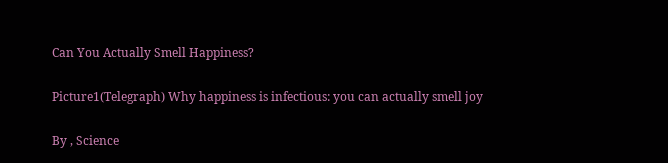Can You Actually Smell Happiness?

Picture1(Telegraph) Why happiness is infectious: you can actually smell joy

By , Science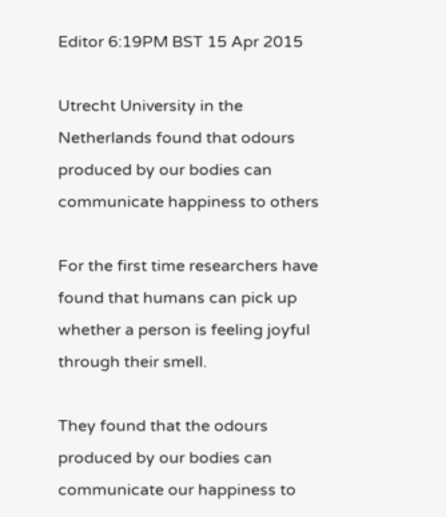Editor 6:19PM BST 15 Apr 2015

Utrecht University in the Netherlands found that odours produced by our bodies can communicate happiness to others

For the first time researchers have found that humans can pick up whether a person is feeling joyful through their smell.

They found that the odours produced by our bodies can communicate our happiness to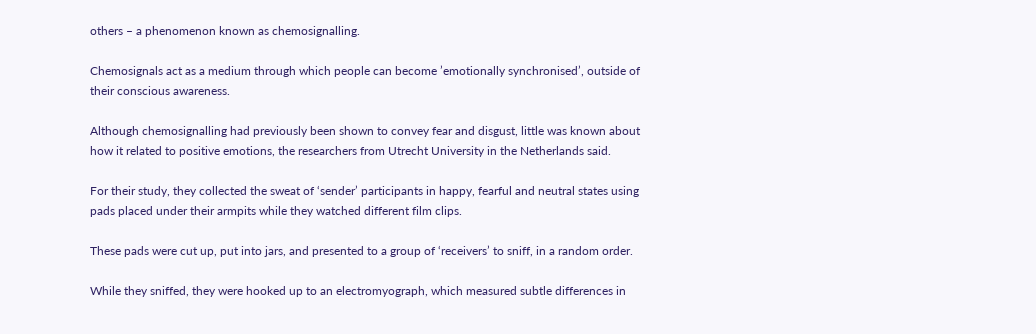others – a phenomenon known as chemosignalling.

Chemosignals act as a medium through which people can become ’emotionally synchronised’, outside of their conscious awareness.

Although chemosignalling had previously been shown to convey fear and disgust, little was known about how it related to positive emotions, the researchers from Utrecht University in the Netherlands said.

For their study, they collected the sweat of ‘sender’ participants in happy, fearful and neutral states using pads placed under their armpits while they watched different film clips.

These pads were cut up, put into jars, and presented to a group of ‘receivers’ to sniff, in a random order.

While they sniffed, they were hooked up to an electromyograph, which measured subtle differences in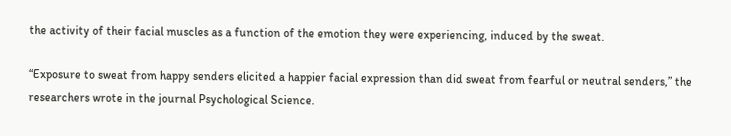the activity of their facial muscles as a function of the emotion they were experiencing, induced by the sweat.

“Exposure to sweat from happy senders elicited a happier facial expression than did sweat from fearful or neutral senders,” the researchers wrote in the journal Psychological Science.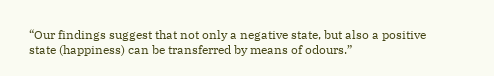“Our findings suggest that not only a negative state, but also a positive state (happiness) can be transferred by means of odours.”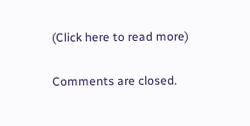(Click here to read more)

Comments are closed.